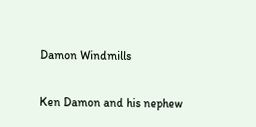Damon Windmills

Ken Damon and his nephew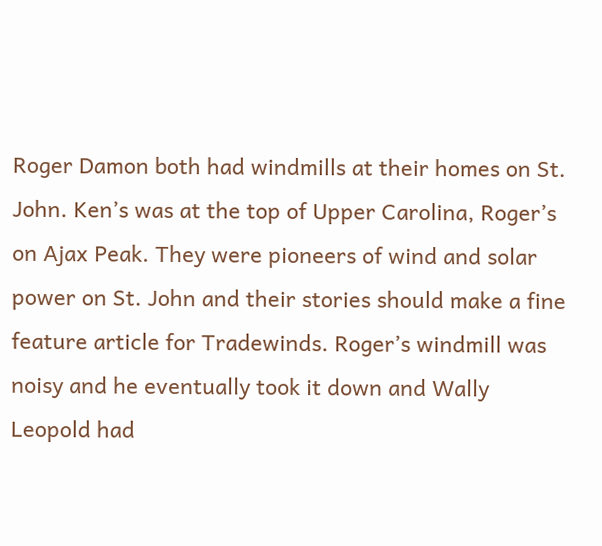Roger Damon both had windmills at their homes on St. John. Ken’s was at the top of Upper Carolina, Roger’s on Ajax Peak. They were pioneers of wind and solar power on St. John and their stories should make a fine feature article for Tradewinds. Roger’s windmill was noisy and he eventually took it down and Wally Leopold had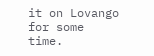it on Lovango for some time.